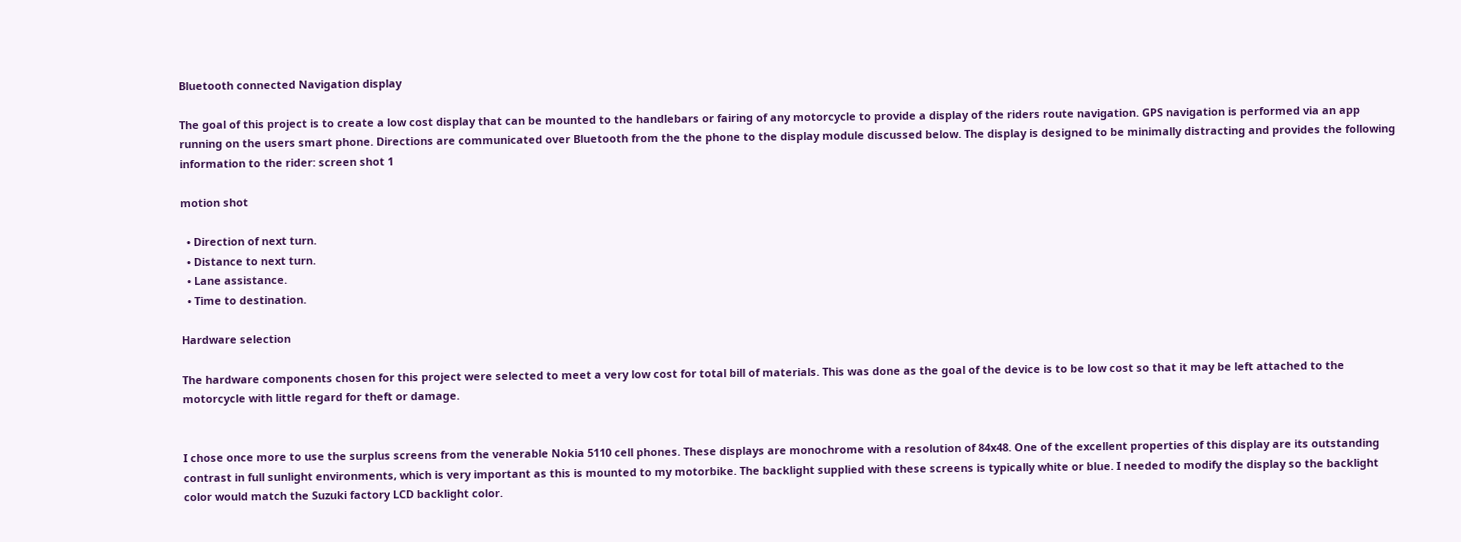Bluetooth connected Navigation display

The goal of this project is to create a low cost display that can be mounted to the handlebars or fairing of any motorcycle to provide a display of the riders route navigation. GPS navigation is performed via an app running on the users smart phone. Directions are communicated over Bluetooth from the the phone to the display module discussed below. The display is designed to be minimally distracting and provides the following information to the rider: screen shot 1

motion shot

  • Direction of next turn.
  • Distance to next turn.
  • Lane assistance.
  • Time to destination.

Hardware selection

The hardware components chosen for this project were selected to meet a very low cost for total bill of materials. This was done as the goal of the device is to be low cost so that it may be left attached to the motorcycle with little regard for theft or damage.


I chose once more to use the surplus screens from the venerable Nokia 5110 cell phones. These displays are monochrome with a resolution of 84x48. One of the excellent properties of this display are its outstanding contrast in full sunlight environments, which is very important as this is mounted to my motorbike. The backlight supplied with these screens is typically white or blue. I needed to modify the display so the backlight color would match the Suzuki factory LCD backlight color.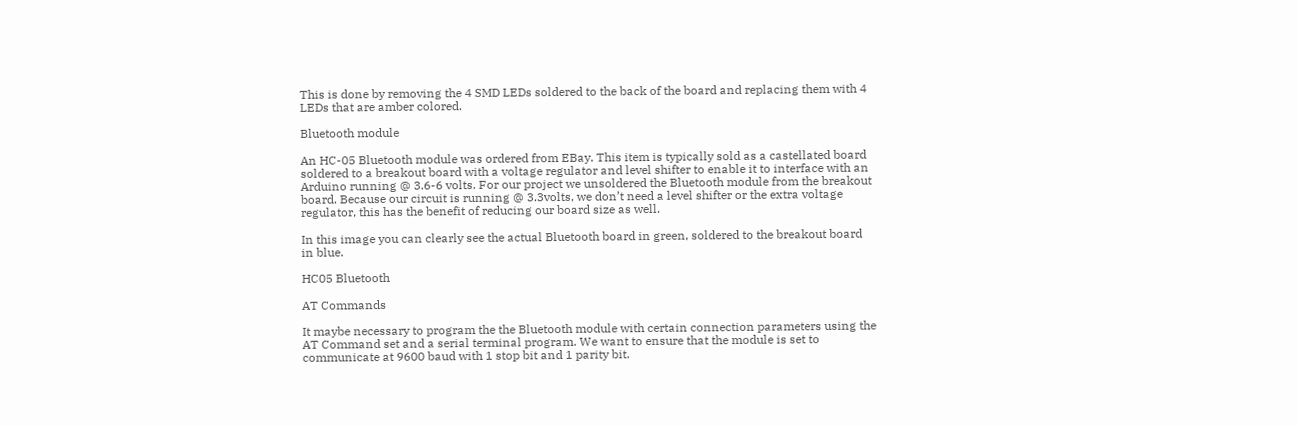This is done by removing the 4 SMD LEDs soldered to the back of the board and replacing them with 4 LEDs that are amber colored.

Bluetooth module

An HC-05 Bluetooth module was ordered from EBay. This item is typically sold as a castellated board soldered to a breakout board with a voltage regulator and level shifter to enable it to interface with an Arduino running @ 3.6-6 volts. For our project we unsoldered the Bluetooth module from the breakout board. Because our circuit is running @ 3.3volts, we don’t need a level shifter or the extra voltage regulator, this has the benefit of reducing our board size as well.

In this image you can clearly see the actual Bluetooth board in green, soldered to the breakout board in blue.

HC05 Bluetooth

AT Commands

It maybe necessary to program the the Bluetooth module with certain connection parameters using the AT Command set and a serial terminal program. We want to ensure that the module is set to communicate at 9600 baud with 1 stop bit and 1 parity bit.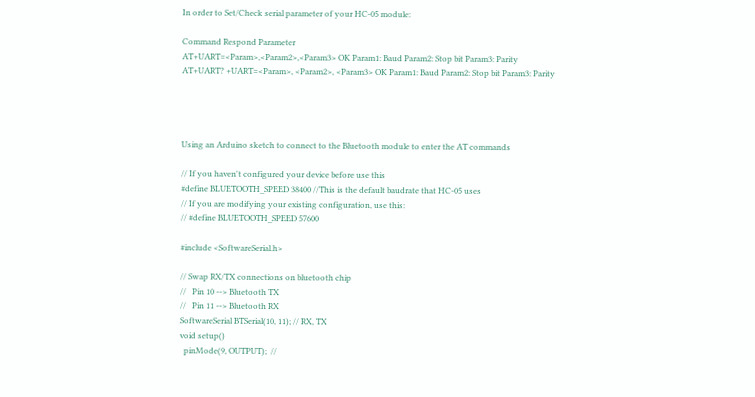In order to Set/Check serial parameter of your HC-05 module:

Command Respond Parameter
AT+UART=<Param>,<Param2>,<Param3> OK Param1: Baud Param2: Stop bit Param3: Parity
AT+UART? +UART=<Param>, <Param2>, <Param3> OK Param1: Baud Param2: Stop bit Param3: Parity




Using an Arduino sketch to connect to the Bluetooth module to enter the AT commands

// If you haven't configured your device before use this
#define BLUETOOTH_SPEED 38400 //This is the default baudrate that HC-05 uses
// If you are modifying your existing configuration, use this:
// #define BLUETOOTH_SPEED 57600

#include <SoftwareSerial.h>

// Swap RX/TX connections on bluetooth chip
//   Pin 10 --> Bluetooth TX
//   Pin 11 --> Bluetooth RX
SoftwareSerial BTSerial(10, 11); // RX, TX
void setup()
  pinMode(9, OUTPUT);  //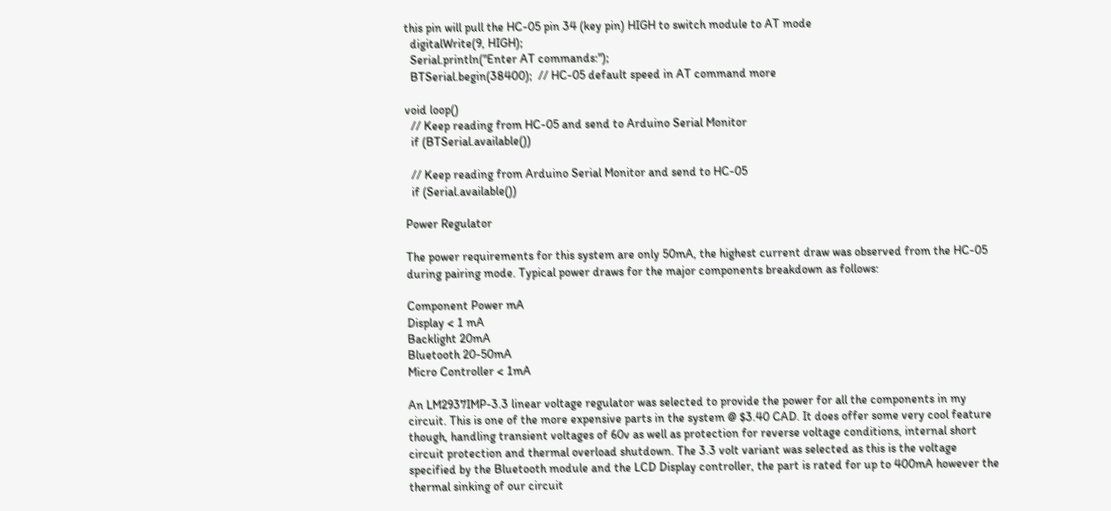this pin will pull the HC-05 pin 34 (key pin) HIGH to switch module to AT mode
  digitalWrite(9, HIGH);
  Serial.println("Enter AT commands:");
  BTSerial.begin(38400);  // HC-05 default speed in AT command more

void loop()
  // Keep reading from HC-05 and send to Arduino Serial Monitor
  if (BTSerial.available())

  // Keep reading from Arduino Serial Monitor and send to HC-05
  if (Serial.available())

Power Regulator

The power requirements for this system are only 50mA, the highest current draw was observed from the HC-05 during pairing mode. Typical power draws for the major components breakdown as follows:

Component Power mA
Display < 1 mA
Backlight 20mA
Bluetooth 20-50mA
Micro Controller < 1mA

An LM2937IMP-3.3 linear voltage regulator was selected to provide the power for all the components in my circuit. This is one of the more expensive parts in the system @ $3.40 CAD. It does offer some very cool feature though, handling transient voltages of 60v as well as protection for reverse voltage conditions, internal short circuit protection and thermal overload shutdown. The 3.3 volt variant was selected as this is the voltage specified by the Bluetooth module and the LCD Display controller, the part is rated for up to 400mA however the thermal sinking of our circuit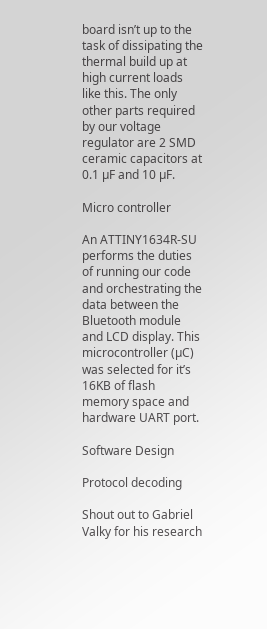board isn’t up to the task of dissipating the thermal build up at high current loads like this. The only other parts required by our voltage regulator are 2 SMD ceramic capacitors at 0.1 µF and 10 µF.

Micro controller

An ATTINY1634R-SU performs the duties of running our code and orchestrating the data between the Bluetooth module and LCD display. This microcontroller (µC) was selected for it’s 16KB of flash memory space and hardware UART port.

Software Design

Protocol decoding

Shout out to Gabriel Valky for his research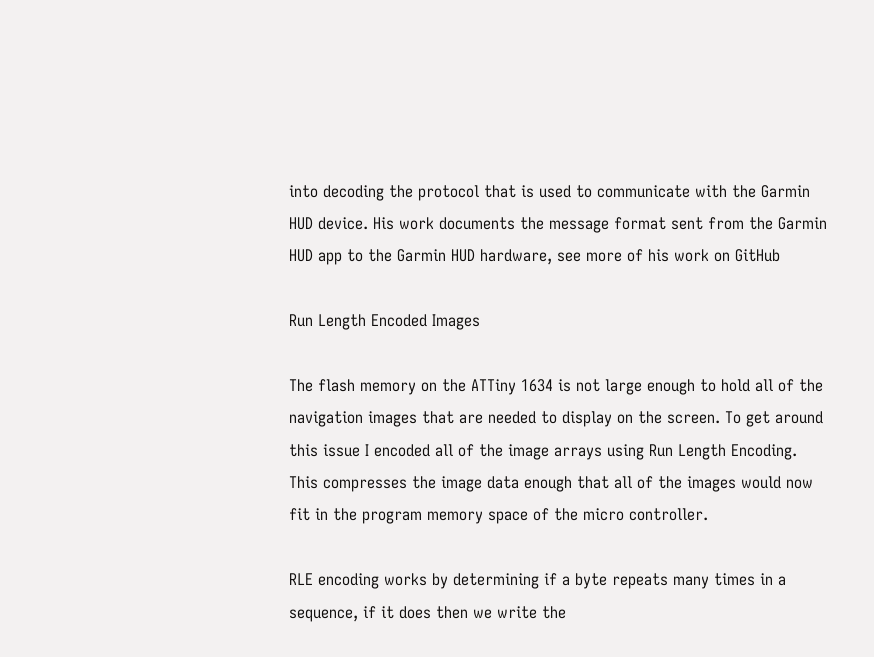into decoding the protocol that is used to communicate with the Garmin HUD device. His work documents the message format sent from the Garmin HUD app to the Garmin HUD hardware, see more of his work on GitHub

Run Length Encoded Images

The flash memory on the ATTiny 1634 is not large enough to hold all of the navigation images that are needed to display on the screen. To get around this issue I encoded all of the image arrays using Run Length Encoding. This compresses the image data enough that all of the images would now fit in the program memory space of the micro controller.

RLE encoding works by determining if a byte repeats many times in a sequence, if it does then we write the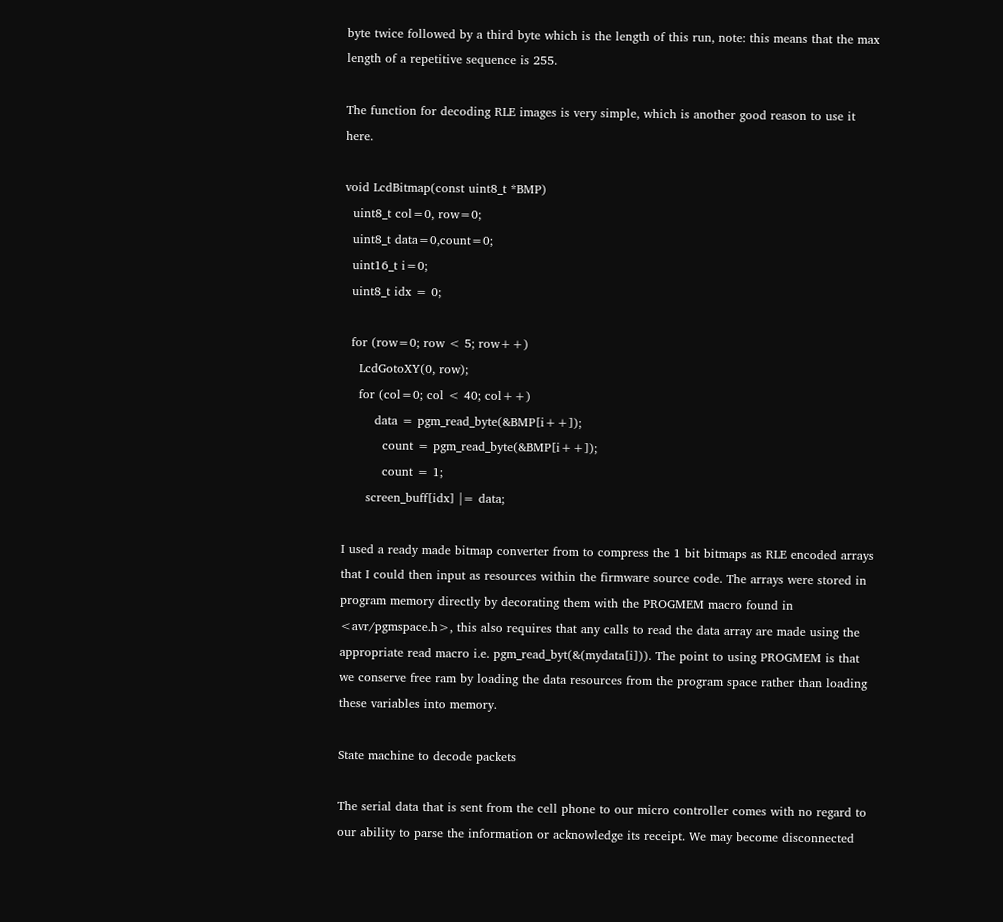byte twice followed by a third byte which is the length of this run, note: this means that the max length of a repetitive sequence is 255.

The function for decoding RLE images is very simple, which is another good reason to use it here.

void LcdBitmap(const uint8_t *BMP)
  uint8_t col=0, row=0;
  uint8_t data=0,count=0;
  uint16_t i=0;
  uint8_t idx = 0;

  for (row=0; row < 5; row++)
    LcdGotoXY(0, row);
    for (col=0; col < 40; col++)
        data = pgm_read_byte(&BMP[i++]);
          count = pgm_read_byte(&BMP[i++]);
          count = 1;
      screen_buff[idx] |= data;

I used a ready made bitmap converter from to compress the 1 bit bitmaps as RLE encoded arrays that I could then input as resources within the firmware source code. The arrays were stored in program memory directly by decorating them with the PROGMEM macro found in <avr/pgmspace.h>, this also requires that any calls to read the data array are made using the appropriate read macro i.e. pgm_read_byt(&(mydata[i])). The point to using PROGMEM is that we conserve free ram by loading the data resources from the program space rather than loading these variables into memory.

State machine to decode packets

The serial data that is sent from the cell phone to our micro controller comes with no regard to our ability to parse the information or acknowledge its receipt. We may become disconnected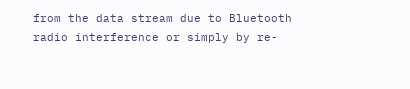from the data stream due to Bluetooth radio interference or simply by re-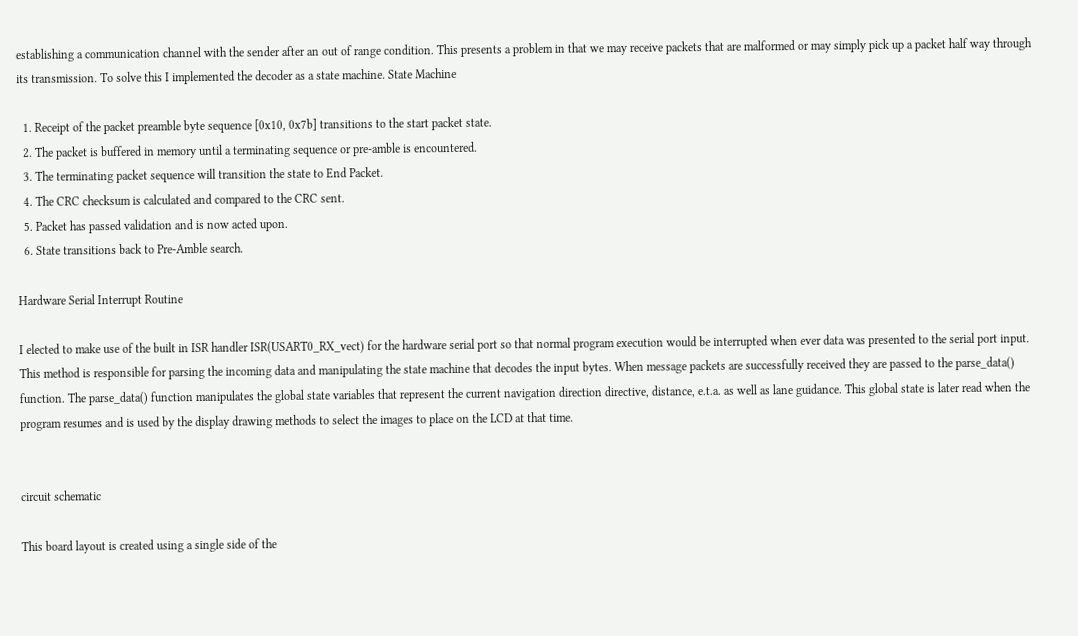establishing a communication channel with the sender after an out of range condition. This presents a problem in that we may receive packets that are malformed or may simply pick up a packet half way through its transmission. To solve this I implemented the decoder as a state machine. State Machine

  1. Receipt of the packet preamble byte sequence [0x10, 0x7b] transitions to the start packet state.
  2. The packet is buffered in memory until a terminating sequence or pre-amble is encountered.
  3. The terminating packet sequence will transition the state to End Packet.
  4. The CRC checksum is calculated and compared to the CRC sent.
  5. Packet has passed validation and is now acted upon.
  6. State transitions back to Pre-Amble search.

Hardware Serial Interrupt Routine

I elected to make use of the built in ISR handler ISR(USART0_RX_vect) for the hardware serial port so that normal program execution would be interrupted when ever data was presented to the serial port input. This method is responsible for parsing the incoming data and manipulating the state machine that decodes the input bytes. When message packets are successfully received they are passed to the parse_data() function. The parse_data() function manipulates the global state variables that represent the current navigation direction directive, distance, e.t.a. as well as lane guidance. This global state is later read when the program resumes and is used by the display drawing methods to select the images to place on the LCD at that time.


circuit schematic

This board layout is created using a single side of the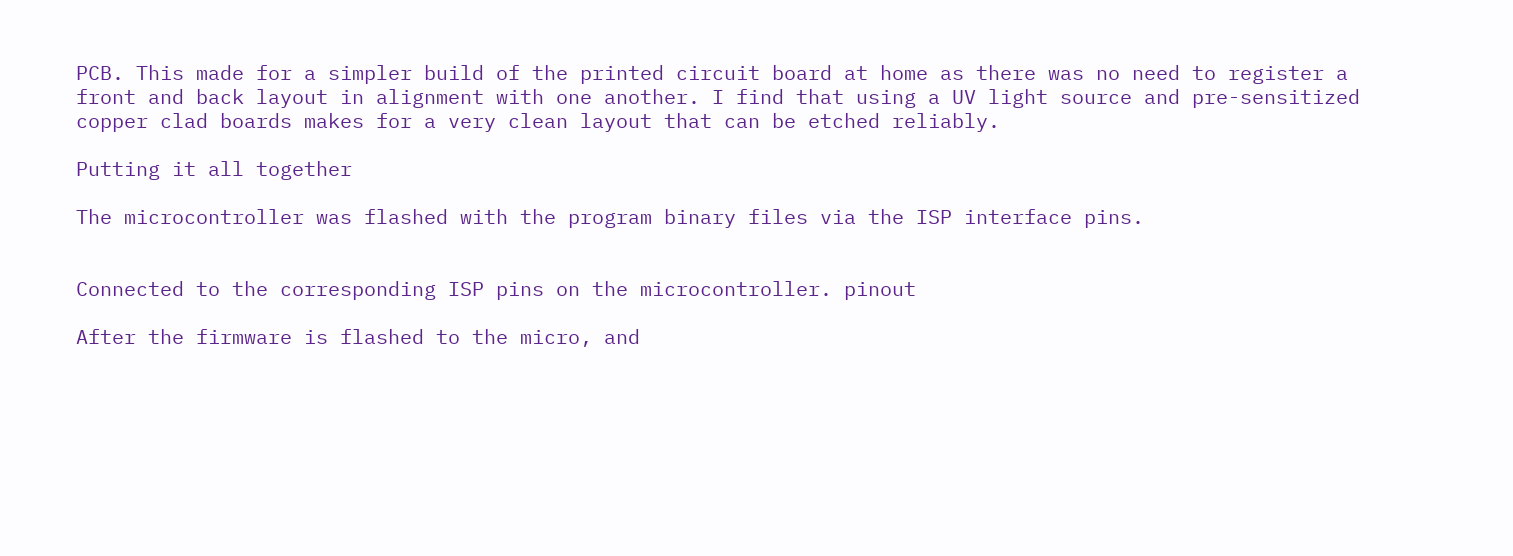PCB. This made for a simpler build of the printed circuit board at home as there was no need to register a front and back layout in alignment with one another. I find that using a UV light source and pre-sensitized copper clad boards makes for a very clean layout that can be etched reliably.

Putting it all together

The microcontroller was flashed with the program binary files via the ISP interface pins.


Connected to the corresponding ISP pins on the microcontroller. pinout

After the firmware is flashed to the micro, and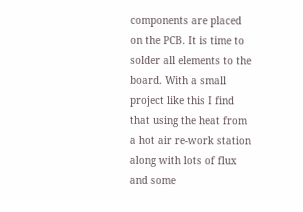components are placed on the PCB. It is time to solder all elements to the board. With a small project like this I find that using the heat from a hot air re-work station along with lots of flux and some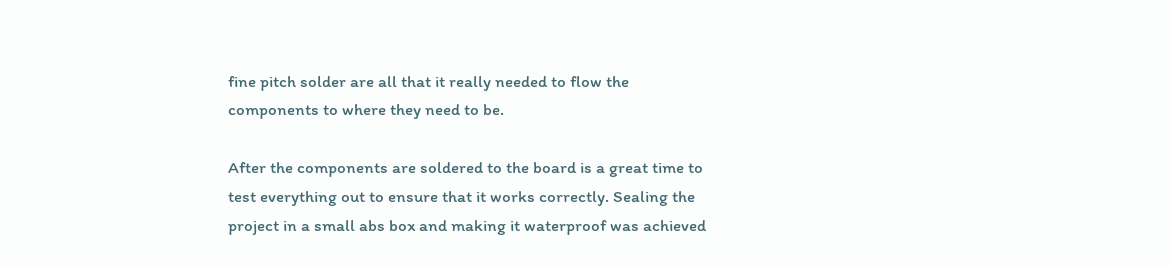fine pitch solder are all that it really needed to flow the components to where they need to be.

After the components are soldered to the board is a great time to test everything out to ensure that it works correctly. Sealing the project in a small abs box and making it waterproof was achieved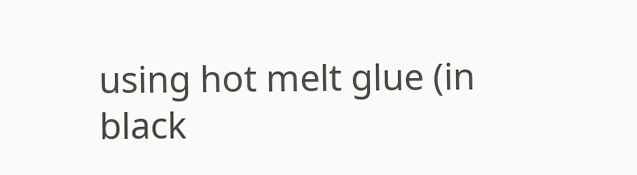using hot melt glue (in black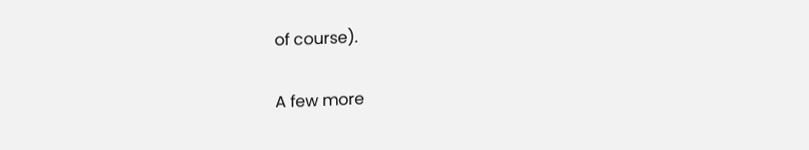of course).

A few more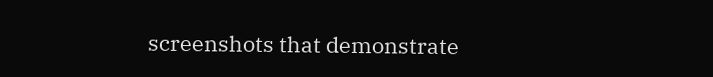screenshots that demonstrate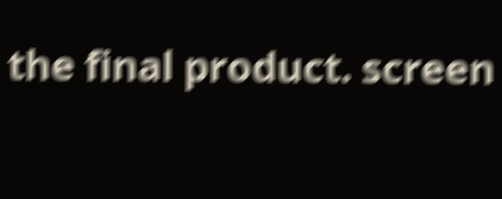the final product. screen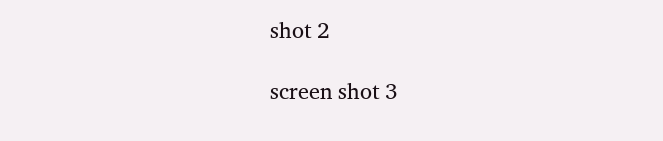shot 2

screen shot 3